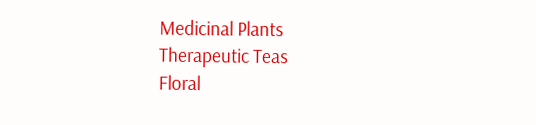Medicinal Plants
Therapeutic Teas
Floral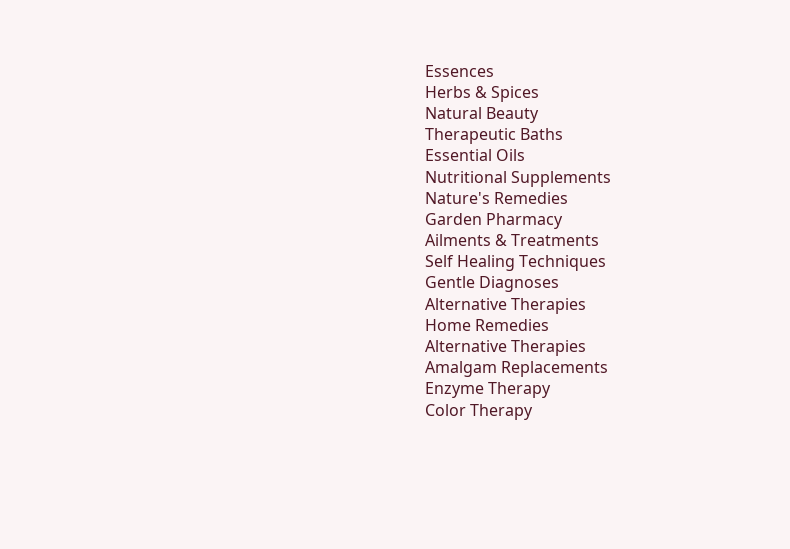Essences
Herbs & Spices
Natural Beauty
Therapeutic Baths
Essential Oils
Nutritional Supplements
Nature's Remedies
Garden Pharmacy
Ailments & Treatments
Self Healing Techniques
Gentle Diagnoses
Alternative Therapies
Home Remedies
Alternative Therapies
Amalgam Replacements
Enzyme Therapy
Color Therapy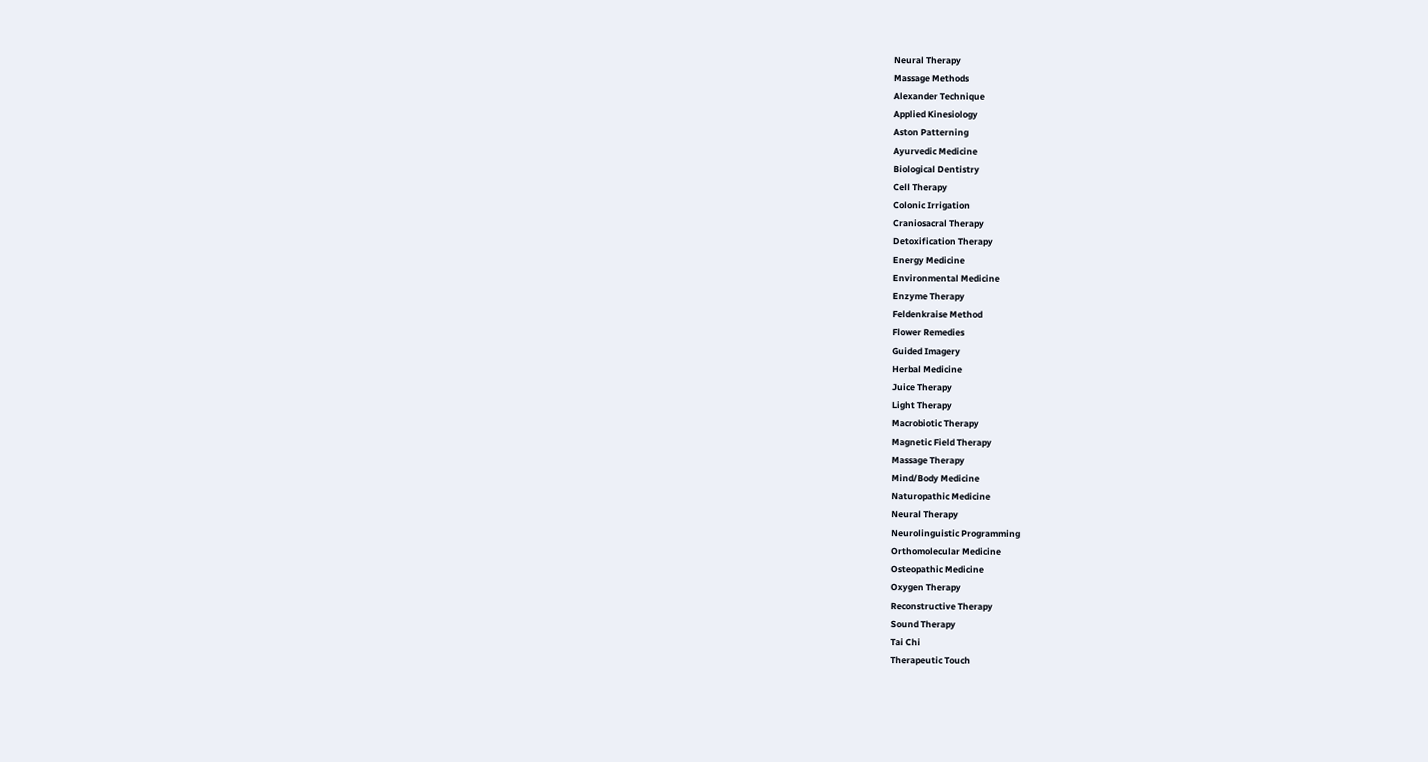Neural Therapy
Massage Methods
Alexander Technique
Applied Kinesiology
Aston Patterning
Ayurvedic Medicine
Biological Dentistry
Cell Therapy
Colonic Irrigation
Craniosacral Therapy
Detoxification Therapy
Energy Medicine
Environmental Medicine
Enzyme Therapy
Feldenkraise Method
Flower Remedies
Guided Imagery
Herbal Medicine
Juice Therapy
Light Therapy
Macrobiotic Therapy
Magnetic Field Therapy
Massage Therapy
Mind/Body Medicine
Naturopathic Medicine
Neural Therapy
Neurolinguistic Programming
Orthomolecular Medicine
Osteopathic Medicine
Oxygen Therapy
Reconstructive Therapy
Sound Therapy
Tai Chi
Therapeutic Touch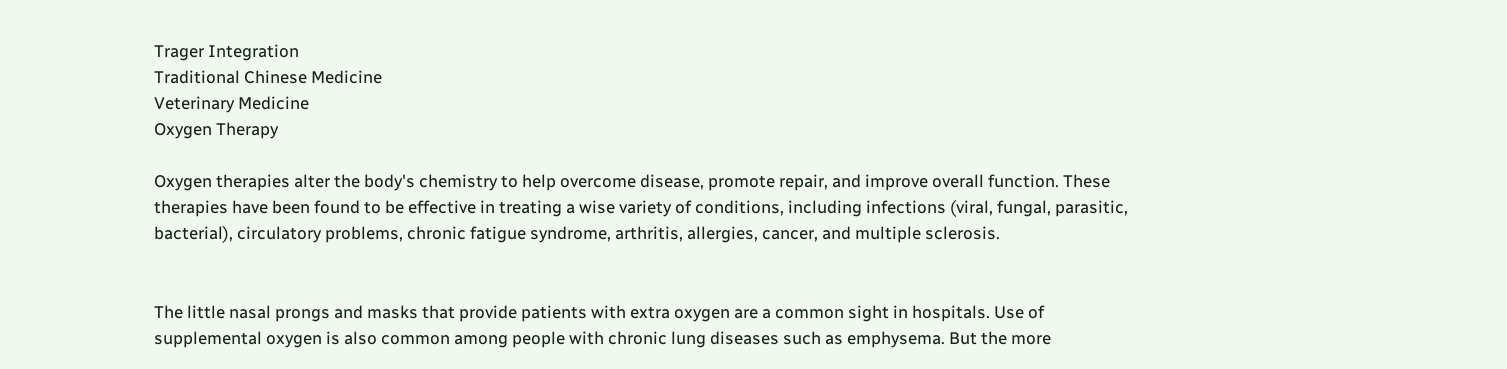Trager Integration
Traditional Chinese Medicine
Veterinary Medicine
Oxygen Therapy

Oxygen therapies alter the body's chemistry to help overcome disease, promote repair, and improve overall function. These therapies have been found to be effective in treating a wise variety of conditions, including infections (viral, fungal, parasitic, bacterial), circulatory problems, chronic fatigue syndrome, arthritis, allergies, cancer, and multiple sclerosis.


The little nasal prongs and masks that provide patients with extra oxygen are a common sight in hospitals. Use of supplemental oxygen is also common among people with chronic lung diseases such as emphysema. But the more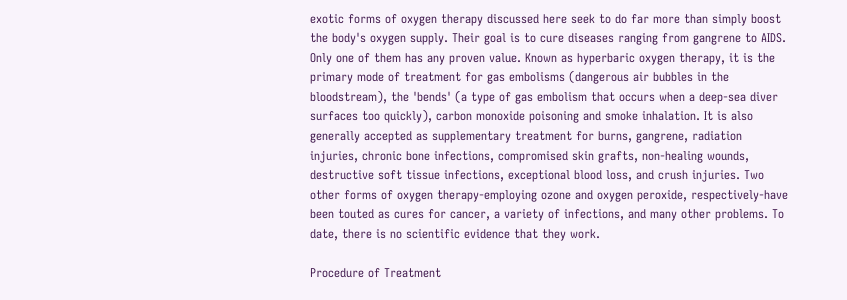exotic forms of oxygen therapy discussed here seek to do far more than simply boost the body's oxygen supply. Their goal is to cure diseases ranging from gangrene to AIDS. Only one of them has any proven value. Known as hyperbaric oxygen therapy, it is the primary mode of treatment for gas embolisms (dangerous air bubbles in the bloodstream), the 'bends' (a type of gas embolism that occurs when a deep-sea diver surfaces too quickly), carbon monoxide poisoning and smoke inhalation. It is also generally accepted as supplementary treatment for burns, gangrene, radiation injuries, chronic bone infections, compromised skin grafts, non-healing wounds, destructive soft tissue infections, exceptional blood loss, and crush injuries. Two other forms of oxygen therapy-employing ozone and oxygen peroxide, respectively-have been touted as cures for cancer, a variety of infections, and many other problems. To date, there is no scientific evidence that they work.

Procedure of Treatment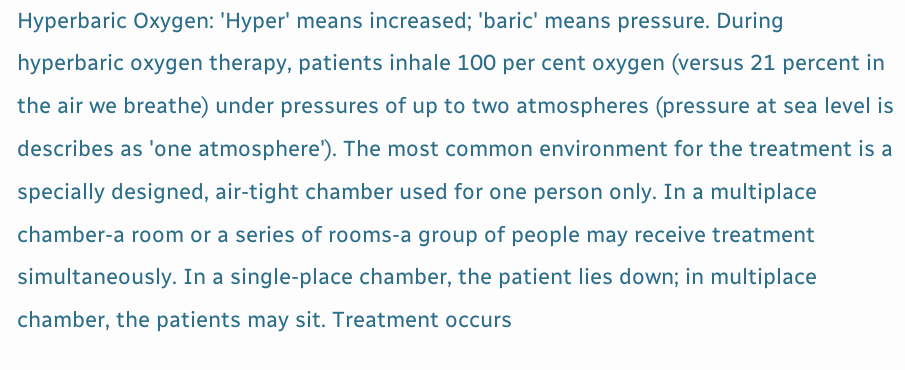Hyperbaric Oxygen: 'Hyper' means increased; 'baric' means pressure. During hyperbaric oxygen therapy, patients inhale 100 per cent oxygen (versus 21 percent in the air we breathe) under pressures of up to two atmospheres (pressure at sea level is describes as 'one atmosphere'). The most common environment for the treatment is a specially designed, air-tight chamber used for one person only. In a multiplace chamber-a room or a series of rooms-a group of people may receive treatment simultaneously. In a single-place chamber, the patient lies down; in multiplace chamber, the patients may sit. Treatment occurs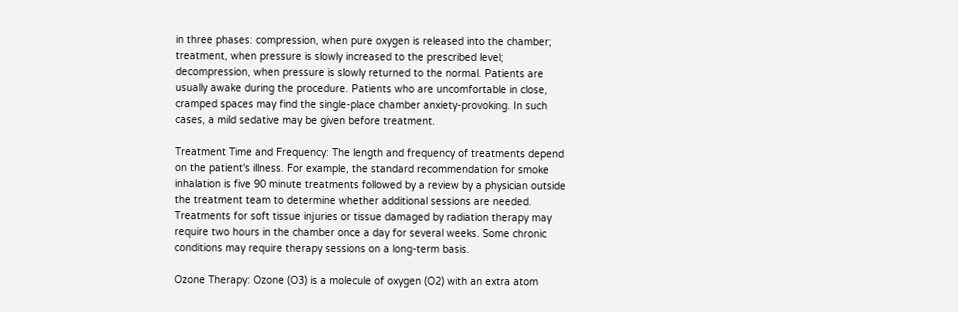in three phases: compression, when pure oxygen is released into the chamber; treatment, when pressure is slowly increased to the prescribed level; decompression, when pressure is slowly returned to the normal. Patients are usually awake during the procedure. Patients who are uncomfortable in close, cramped spaces may find the single-place chamber anxiety-provoking. In such cases, a mild sedative may be given before treatment.

Treatment Time and Frequency: The length and frequency of treatments depend on the patient's illness. For example, the standard recommendation for smoke inhalation is five 90 minute treatments followed by a review by a physician outside the treatment team to determine whether additional sessions are needed. Treatments for soft tissue injuries or tissue damaged by radiation therapy may require two hours in the chamber once a day for several weeks. Some chronic conditions may require therapy sessions on a long-term basis.

Ozone Therapy: Ozone (O3) is a molecule of oxygen (O2) with an extra atom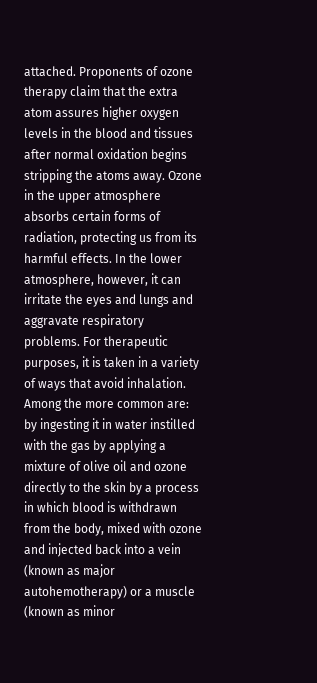attached. Proponents of ozone therapy claim that the extra atom assures higher oxygen levels in the blood and tissues after normal oxidation begins stripping the atoms away. Ozone in the upper atmosphere absorbs certain forms of radiation, protecting us from its harmful effects. In the lower atmosphere, however, it can irritate the eyes and lungs and aggravate respiratory problems. For therapeutic purposes, it is taken in a variety of ways that avoid inhalation. Among the more common are: by ingesting it in water instilled with the gas by applying a mixture of olive oil and ozone directly to the skin by a process in which blood is withdrawn from the body, mixed with ozone and injected back into a vein (known as major autohemotherapy) or a muscle (known as minor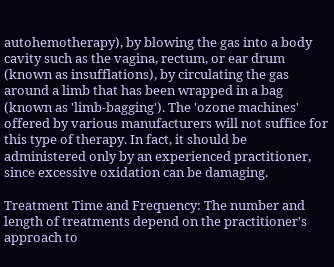autohemotherapy), by blowing the gas into a body cavity such as the vagina, rectum, or ear drum (known as insufflations), by circulating the gas around a limb that has been wrapped in a bag (known as 'limb-bagging'). The 'ozone machines' offered by various manufacturers will not suffice for this type of therapy. In fact, it should be administered only by an experienced practitioner, since excessive oxidation can be damaging.

Treatment Time and Frequency: The number and length of treatments depend on the practitioner's approach to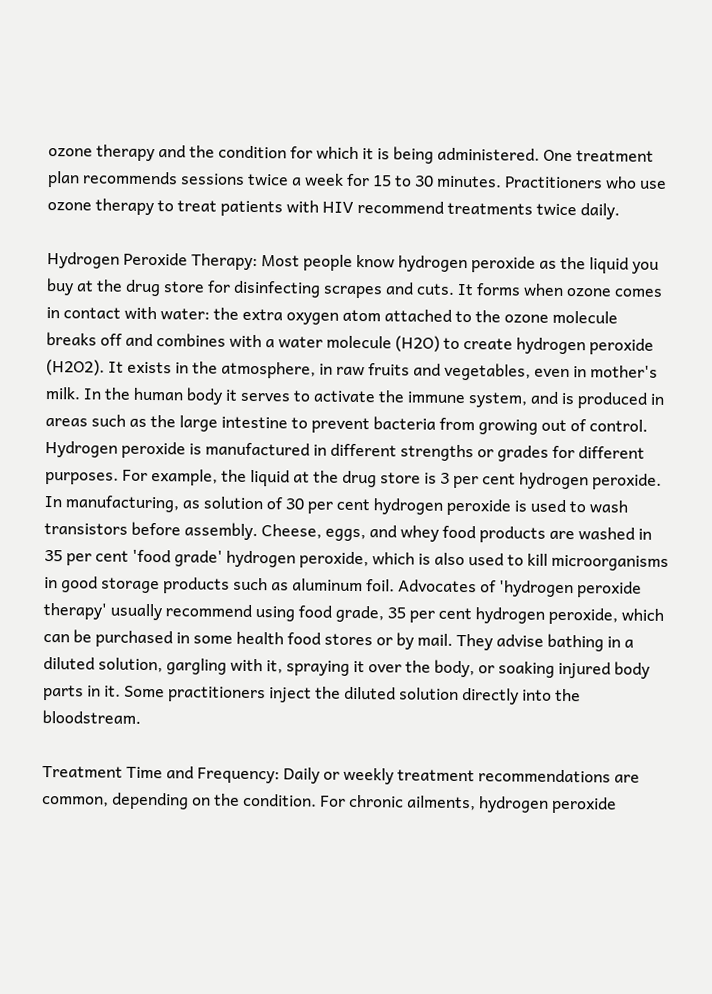ozone therapy and the condition for which it is being administered. One treatment plan recommends sessions twice a week for 15 to 30 minutes. Practitioners who use ozone therapy to treat patients with HIV recommend treatments twice daily.

Hydrogen Peroxide Therapy: Most people know hydrogen peroxide as the liquid you buy at the drug store for disinfecting scrapes and cuts. It forms when ozone comes in contact with water: the extra oxygen atom attached to the ozone molecule breaks off and combines with a water molecule (H2O) to create hydrogen peroxide (H2O2). It exists in the atmosphere, in raw fruits and vegetables, even in mother's milk. In the human body it serves to activate the immune system, and is produced in areas such as the large intestine to prevent bacteria from growing out of control. Hydrogen peroxide is manufactured in different strengths or grades for different purposes. For example, the liquid at the drug store is 3 per cent hydrogen peroxide. In manufacturing, as solution of 30 per cent hydrogen peroxide is used to wash transistors before assembly. Cheese, eggs, and whey food products are washed in 35 per cent 'food grade' hydrogen peroxide, which is also used to kill microorganisms in good storage products such as aluminum foil. Advocates of 'hydrogen peroxide therapy' usually recommend using food grade, 35 per cent hydrogen peroxide, which can be purchased in some health food stores or by mail. They advise bathing in a diluted solution, gargling with it, spraying it over the body, or soaking injured body parts in it. Some practitioners inject the diluted solution directly into the bloodstream.

Treatment Time and Frequency: Daily or weekly treatment recommendations are common, depending on the condition. For chronic ailments, hydrogen peroxide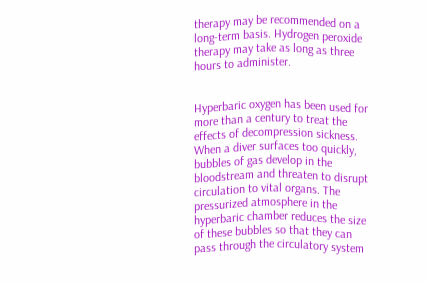therapy may be recommended on a long-term basis. Hydrogen peroxide therapy may take as long as three hours to administer.


Hyperbaric oxygen has been used for more than a century to treat the effects of decompression sickness. When a diver surfaces too quickly, bubbles of gas develop in the bloodstream and threaten to disrupt circulation to vital organs. The pressurized atmosphere in the hyperbaric chamber reduces the size of these bubbles so that they can pass through the circulatory system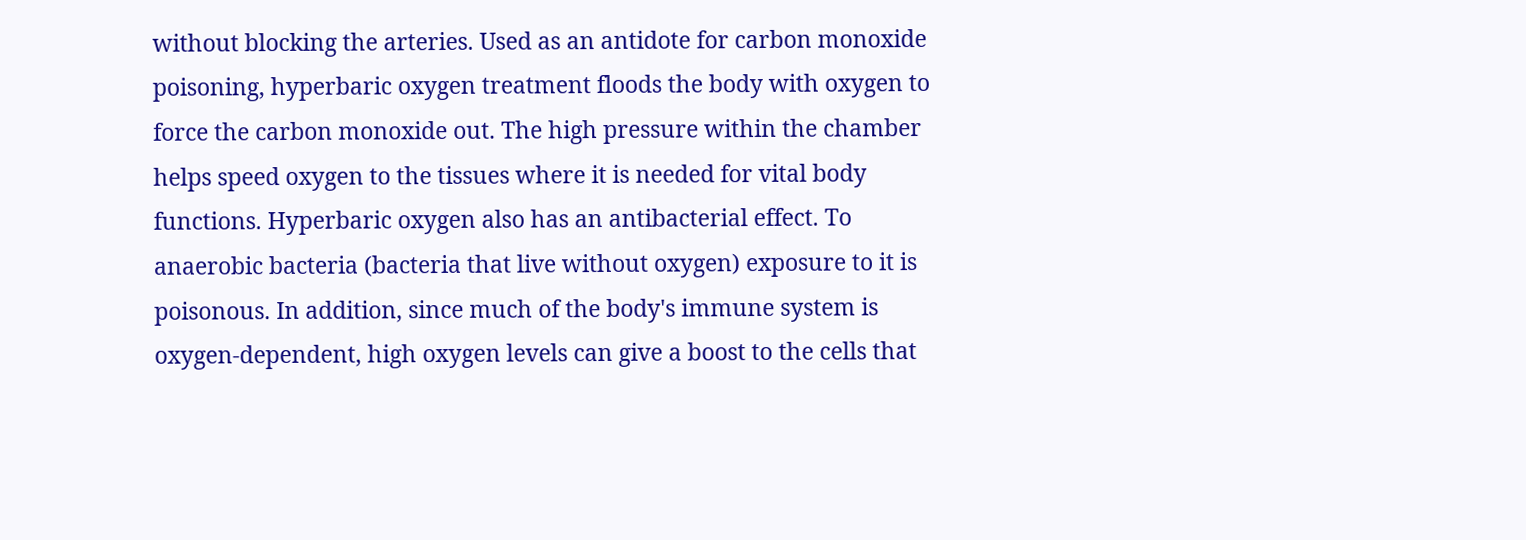without blocking the arteries. Used as an antidote for carbon monoxide poisoning, hyperbaric oxygen treatment floods the body with oxygen to force the carbon monoxide out. The high pressure within the chamber helps speed oxygen to the tissues where it is needed for vital body functions. Hyperbaric oxygen also has an antibacterial effect. To anaerobic bacteria (bacteria that live without oxygen) exposure to it is poisonous. In addition, since much of the body's immune system is oxygen-dependent, high oxygen levels can give a boost to the cells that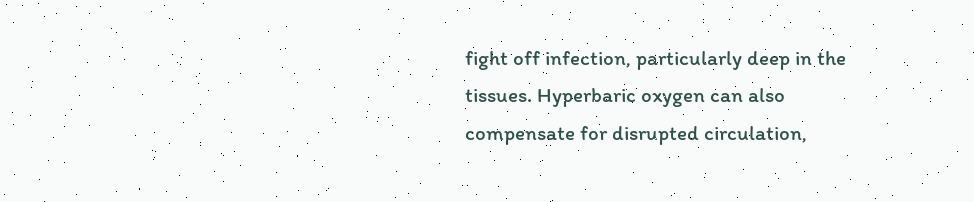fight off infection, particularly deep in the tissues. Hyperbaric oxygen can also compensate for disrupted circulation,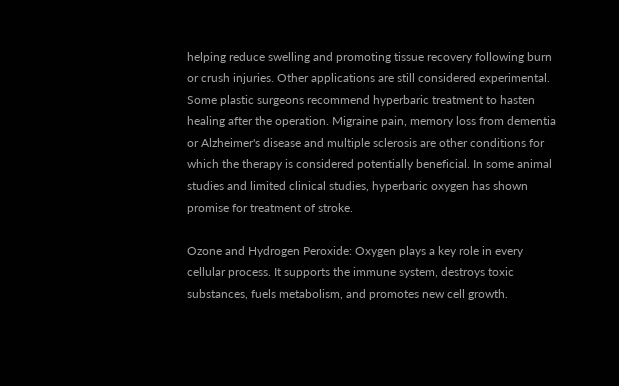helping reduce swelling and promoting tissue recovery following burn or crush injuries. Other applications are still considered experimental. Some plastic surgeons recommend hyperbaric treatment to hasten healing after the operation. Migraine pain, memory loss from dementia or Alzheimer's disease and multiple sclerosis are other conditions for which the therapy is considered potentially beneficial. In some animal studies and limited clinical studies, hyperbaric oxygen has shown promise for treatment of stroke.

Ozone and Hydrogen Peroxide: Oxygen plays a key role in every cellular process. It supports the immune system, destroys toxic substances, fuels metabolism, and promotes new cell growth.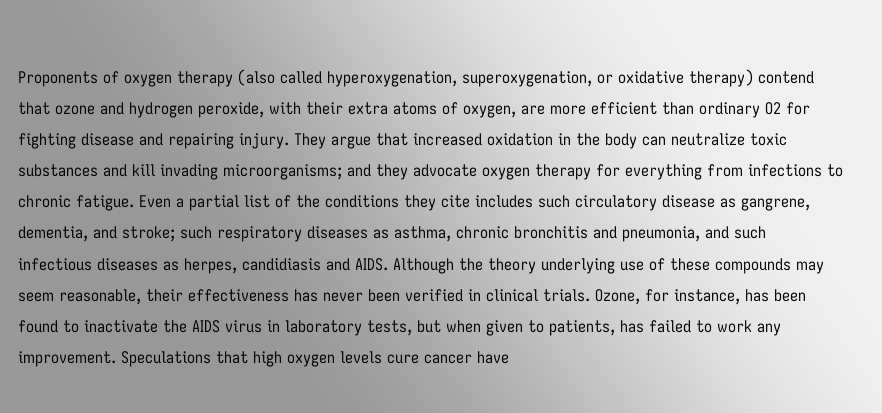Proponents of oxygen therapy (also called hyperoxygenation, superoxygenation, or oxidative therapy) contend that ozone and hydrogen peroxide, with their extra atoms of oxygen, are more efficient than ordinary O2 for fighting disease and repairing injury. They argue that increased oxidation in the body can neutralize toxic substances and kill invading microorganisms; and they advocate oxygen therapy for everything from infections to chronic fatigue. Even a partial list of the conditions they cite includes such circulatory disease as gangrene, dementia, and stroke; such respiratory diseases as asthma, chronic bronchitis and pneumonia, and such infectious diseases as herpes, candidiasis and AIDS. Although the theory underlying use of these compounds may seem reasonable, their effectiveness has never been verified in clinical trials. Ozone, for instance, has been found to inactivate the AIDS virus in laboratory tests, but when given to patients, has failed to work any improvement. Speculations that high oxygen levels cure cancer have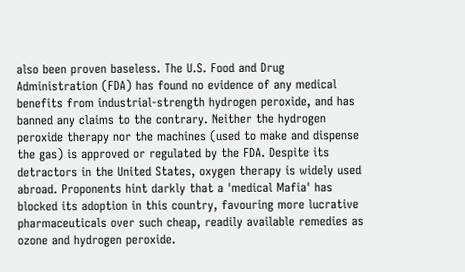also been proven baseless. The U.S. Food and Drug Administration (FDA) has found no evidence of any medical benefits from industrial-strength hydrogen peroxide, and has banned any claims to the contrary. Neither the hydrogen peroxide therapy nor the machines (used to make and dispense the gas) is approved or regulated by the FDA. Despite its detractors in the United States, oxygen therapy is widely used abroad. Proponents hint darkly that a 'medical Mafia' has blocked its adoption in this country, favouring more lucrative pharmaceuticals over such cheap, readily available remedies as ozone and hydrogen peroxide.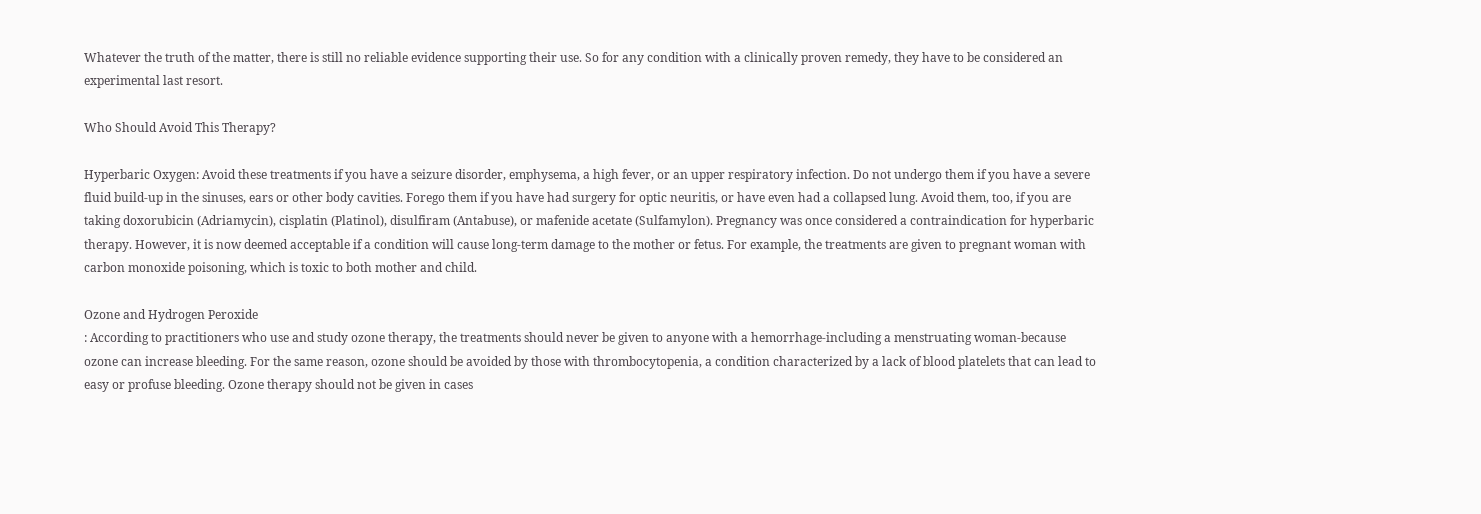Whatever the truth of the matter, there is still no reliable evidence supporting their use. So for any condition with a clinically proven remedy, they have to be considered an experimental last resort.

Who Should Avoid This Therapy?

Hyperbaric Oxygen: Avoid these treatments if you have a seizure disorder, emphysema, a high fever, or an upper respiratory infection. Do not undergo them if you have a severe fluid build-up in the sinuses, ears or other body cavities. Forego them if you have had surgery for optic neuritis, or have even had a collapsed lung. Avoid them, too, if you are taking doxorubicin (Adriamycin), cisplatin (Platinol), disulfiram (Antabuse), or mafenide acetate (Sulfamylon). Pregnancy was once considered a contraindication for hyperbaric therapy. However, it is now deemed acceptable if a condition will cause long-term damage to the mother or fetus. For example, the treatments are given to pregnant woman with carbon monoxide poisoning, which is toxic to both mother and child.

Ozone and Hydrogen Peroxide
: According to practitioners who use and study ozone therapy, the treatments should never be given to anyone with a hemorrhage-including a menstruating woman-because ozone can increase bleeding. For the same reason, ozone should be avoided by those with thrombocytopenia, a condition characterized by a lack of blood platelets that can lead to easy or profuse bleeding. Ozone therapy should not be given in cases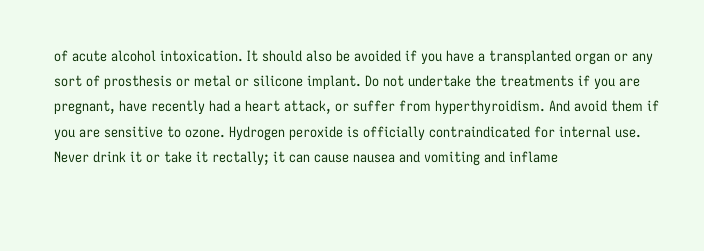of acute alcohol intoxication. It should also be avoided if you have a transplanted organ or any sort of prosthesis or metal or silicone implant. Do not undertake the treatments if you are pregnant, have recently had a heart attack, or suffer from hyperthyroidism. And avoid them if you are sensitive to ozone. Hydrogen peroxide is officially contraindicated for internal use. Never drink it or take it rectally; it can cause nausea and vomiting and inflame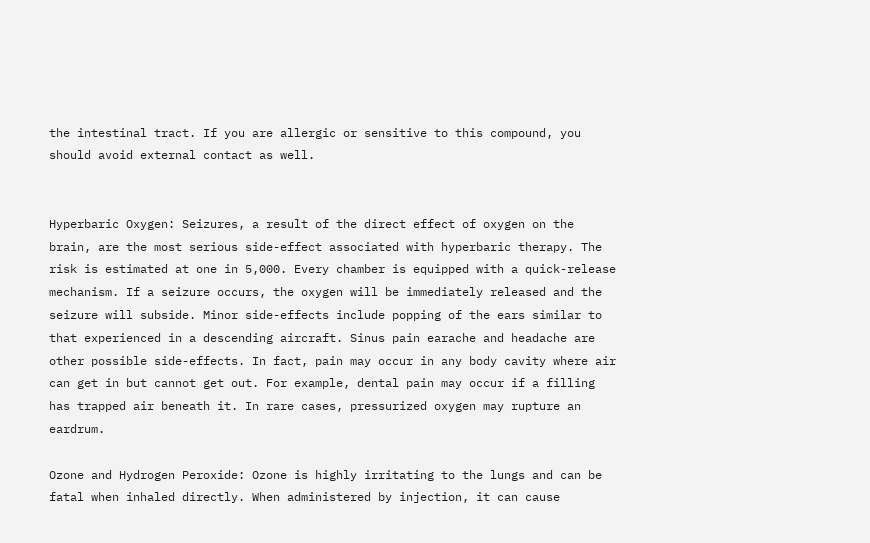the intestinal tract. If you are allergic or sensitive to this compound, you should avoid external contact as well.


Hyperbaric Oxygen: Seizures, a result of the direct effect of oxygen on the brain, are the most serious side-effect associated with hyperbaric therapy. The risk is estimated at one in 5,000. Every chamber is equipped with a quick-release mechanism. If a seizure occurs, the oxygen will be immediately released and the seizure will subside. Minor side-effects include popping of the ears similar to that experienced in a descending aircraft. Sinus pain earache and headache are other possible side-effects. In fact, pain may occur in any body cavity where air can get in but cannot get out. For example, dental pain may occur if a filling has trapped air beneath it. In rare cases, pressurized oxygen may rupture an eardrum.

Ozone and Hydrogen Peroxide: Ozone is highly irritating to the lungs and can be fatal when inhaled directly. When administered by injection, it can cause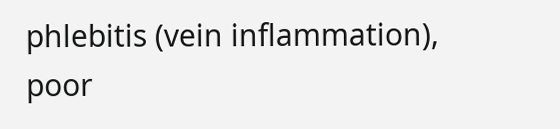phlebitis (vein inflammation), poor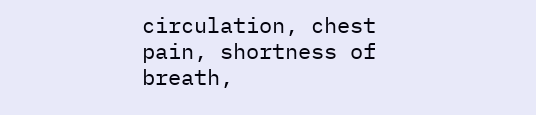circulation, chest pain, shortness of breath,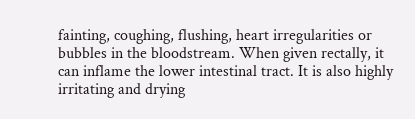fainting, coughing, flushing, heart irregularities or bubbles in the bloodstream. When given rectally, it can inflame the lower intestinal tract. It is also highly irritating and drying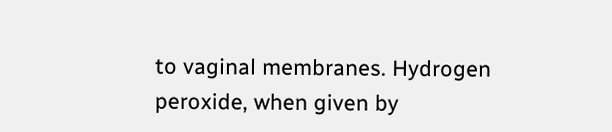to vaginal membranes. Hydrogen peroxide, when given by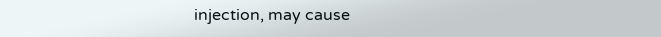injection, may cause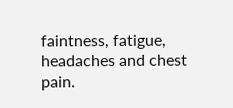faintness, fatigue, headaches and chest pain.